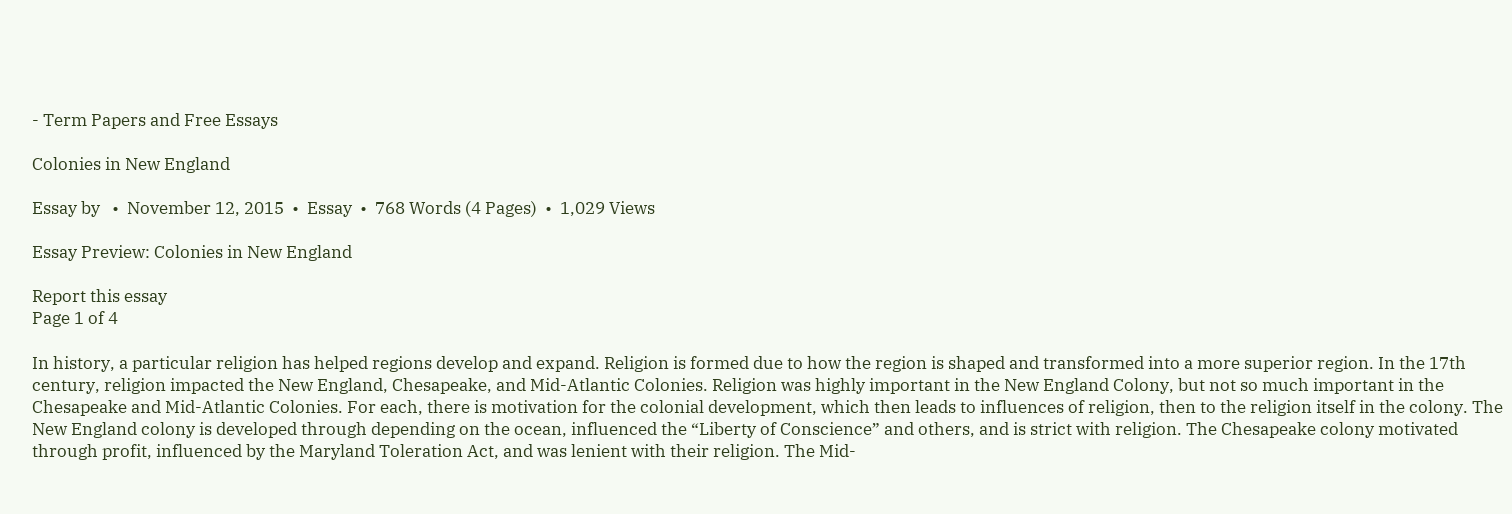- Term Papers and Free Essays

Colonies in New England

Essay by   •  November 12, 2015  •  Essay  •  768 Words (4 Pages)  •  1,029 Views

Essay Preview: Colonies in New England

Report this essay
Page 1 of 4

In history, a particular religion has helped regions develop and expand. Religion is formed due to how the region is shaped and transformed into a more superior region. In the 17th century, religion impacted the New England, Chesapeake, and Mid-Atlantic Colonies. Religion was highly important in the New England Colony, but not so much important in the Chesapeake and Mid-Atlantic Colonies. For each, there is motivation for the colonial development, which then leads to influences of religion, then to the religion itself in the colony. The New England colony is developed through depending on the ocean, influenced the “Liberty of Conscience” and others, and is strict with religion. The Chesapeake colony motivated through profit, influenced by the Maryland Toleration Act, and was lenient with their religion. The Mid-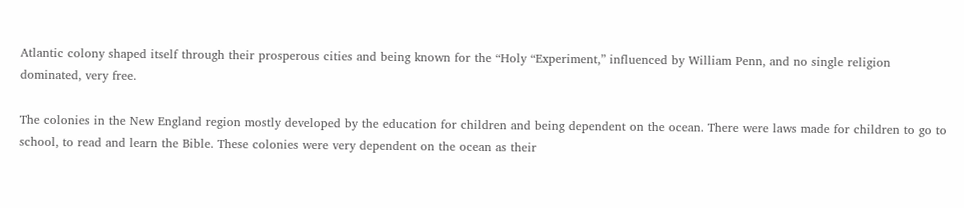Atlantic colony shaped itself through their prosperous cities and being known for the “Holy “Experiment,” influenced by William Penn, and no single religion dominated, very free.

The colonies in the New England region mostly developed by the education for children and being dependent on the ocean. There were laws made for children to go to school, to read and learn the Bible. These colonies were very dependent on the ocean as their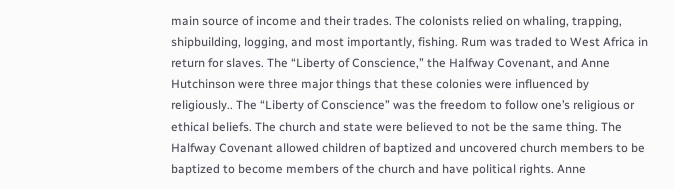main source of income and their trades. The colonists relied on whaling, trapping, shipbuilding, logging, and most importantly, fishing. Rum was traded to West Africa in return for slaves. The “Liberty of Conscience,” the Halfway Covenant, and Anne Hutchinson were three major things that these colonies were influenced by religiously.. The “Liberty of Conscience” was the freedom to follow one’s religious or ethical beliefs. The church and state were believed to not be the same thing. The Halfway Covenant allowed children of baptized and uncovered church members to be baptized to become members of the church and have political rights. Anne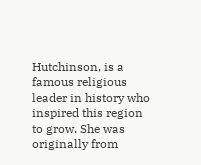Hutchinson, is a famous religious leader in history who inspired this region to grow. She was originally from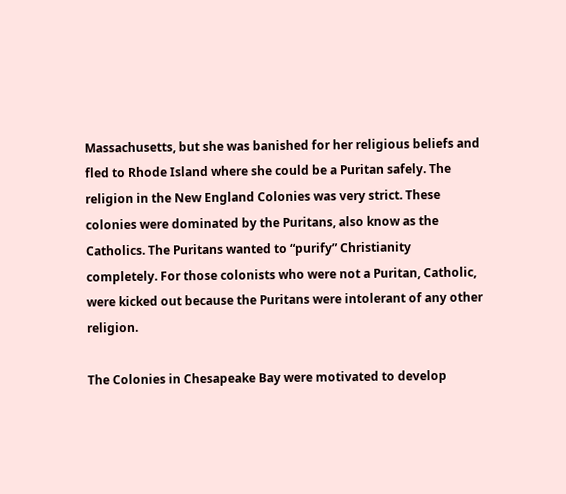Massachusetts, but she was banished for her religious beliefs and fled to Rhode Island where she could be a Puritan safely. The religion in the New England Colonies was very strict. These colonies were dominated by the Puritans, also know as the Catholics. The Puritans wanted to “purify” Christianity completely. For those colonists who were not a Puritan, Catholic, were kicked out because the Puritans were intolerant of any other religion.

The Colonies in Chesapeake Bay were motivated to develop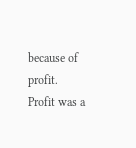because of profit. Profit was a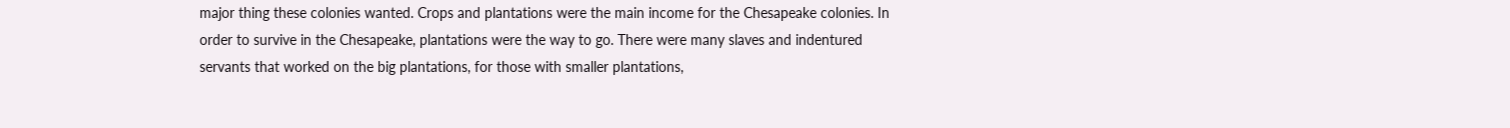major thing these colonies wanted. Crops and plantations were the main income for the Chesapeake colonies. In order to survive in the Chesapeake, plantations were the way to go. There were many slaves and indentured servants that worked on the big plantations, for those with smaller plantations,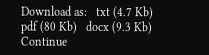Download as:   txt (4.7 Kb)   pdf (80 Kb)   docx (9.3 Kb)
Continue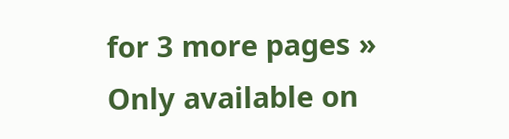for 3 more pages »
Only available on